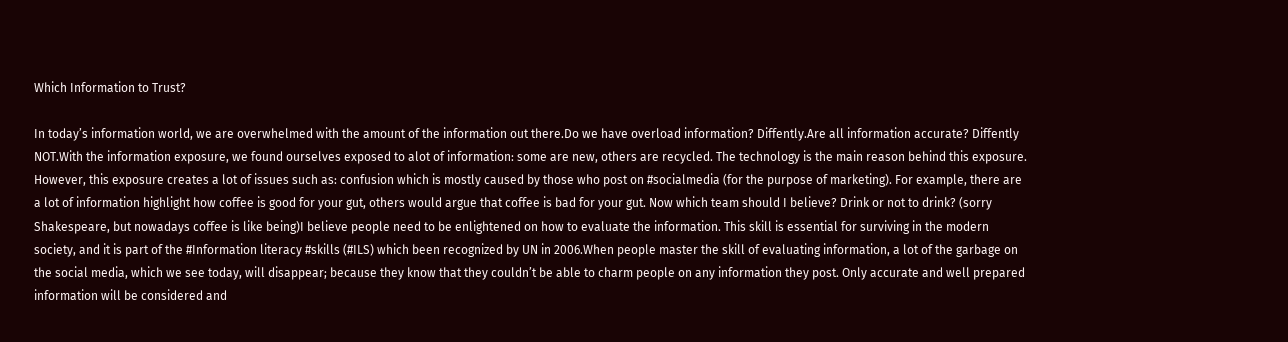Which Information to Trust?

In today’s information world, we are overwhelmed with the amount of the information out there.Do we have overload information? Diffently.Are all information accurate? Diffently NOT.With the information exposure, we found ourselves exposed to alot of information: some are new, others are recycled. The technology is the main reason behind this exposure. However, this exposure creates a lot of issues such as: confusion which is mostly caused by those who post on #socialmedia (for the purpose of marketing). For example, there are a lot of information highlight how coffee is good for your gut, others would argue that coffee is bad for your gut. Now which team should I believe? Drink or not to drink? (sorry Shakespeare, but nowadays coffee is like being)I believe people need to be enlightened on how to evaluate the information. This skill is essential for surviving in the modern society, and it is part of the #Information literacy #skills (#ILS) which been recognized by UN in 2006.When people master the skill of evaluating information, a lot of the garbage on the social media, which we see today, will disappear; because they know that they couldn’t be able to charm people on any information they post. Only accurate and well prepared information will be considered and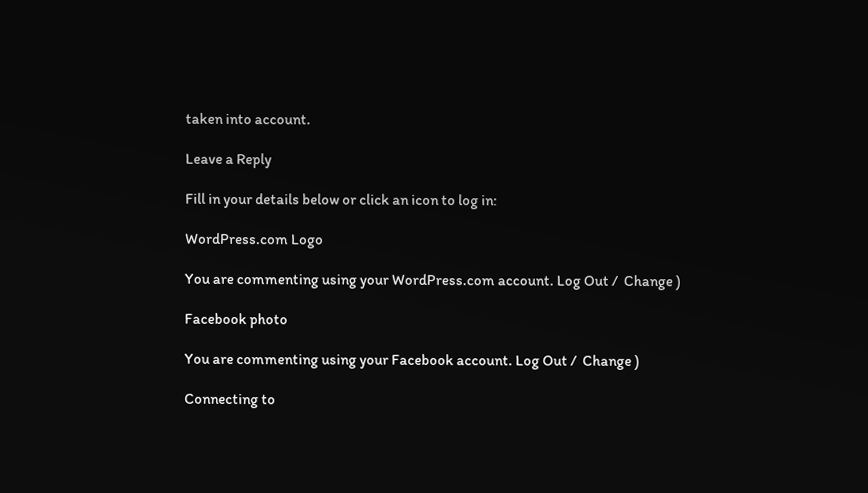taken into account.

Leave a Reply

Fill in your details below or click an icon to log in:

WordPress.com Logo

You are commenting using your WordPress.com account. Log Out /  Change )

Facebook photo

You are commenting using your Facebook account. Log Out /  Change )

Connecting to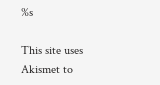%s

This site uses Akismet to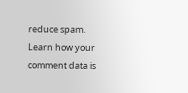reduce spam. Learn how your comment data is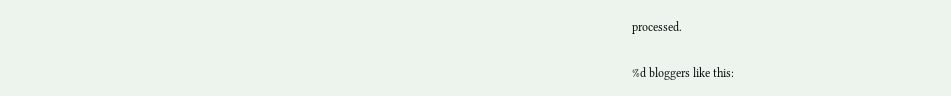processed.

%d bloggers like this: